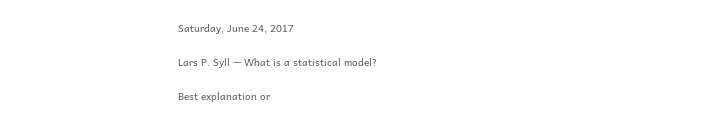Saturday, June 24, 2017

Lars P. Syll — What is a statistical model?

Best explanation or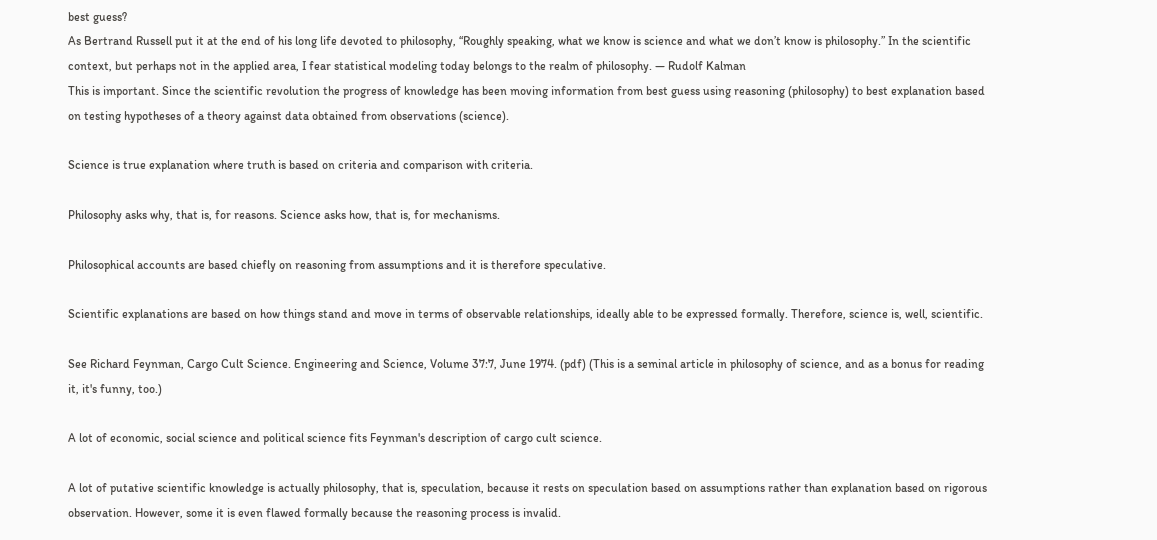best guess?
As Bertrand Russell put it at the end of his long life devoted to philosophy, “Roughly speaking, what we know is science and what we don’t know is philosophy.” In the scientific context, but perhaps not in the applied area, I fear statistical modeling today belongs to the realm of philosophy. — Rudolf Kalman
This is important. Since the scientific revolution the progress of knowledge has been moving information from best guess using reasoning (philosophy) to best explanation based on testing hypotheses of a theory against data obtained from observations (science).

Science is true explanation where truth is based on criteria and comparison with criteria.

Philosophy asks why, that is, for reasons. Science asks how, that is, for mechanisms.

Philosophical accounts are based chiefly on reasoning from assumptions and it is therefore speculative.

Scientific explanations are based on how things stand and move in terms of observable relationships, ideally able to be expressed formally. Therefore, science is, well, scientific.

See Richard Feynman, Cargo Cult Science. Engineering and Science, Volume 37:7, June 1974. (pdf) (This is a seminal article in philosophy of science, and as a bonus for reading it, it's funny, too.)

A lot of economic, social science and political science fits Feynman's description of cargo cult science.

A lot of putative scientific knowledge is actually philosophy, that is, speculation, because it rests on speculation based on assumptions rather than explanation based on rigorous observation. However, some it is even flawed formally because the reasoning process is invalid.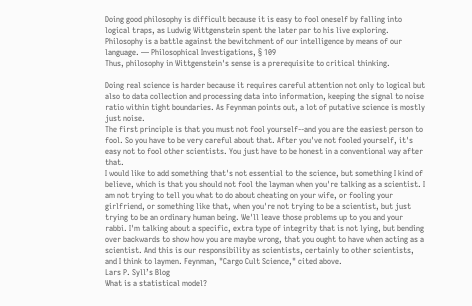Doing good philosophy is difficult because it is easy to fool oneself by falling into logical traps, as Ludwig Wittgenstein spent the later par to his live exploring.
Philosophy is a battle against the bewitchment of our intelligence by means of our language. — Philosophical Investigations, § 109
Thus, philosophy in Wittgenstein's sense is a prerequisite to critical thinking.

Doing real science is harder because it requires careful attention not only to logical but also to data collection and processing data into information, keeping the signal to noise ratio within tight boundaries. As Feynman points out, a lot of putative science is mostly just noise.
The first principle is that you must not fool yourself--and you are the easiest person to fool. So you have to be very careful about that. After you've not fooled yourself, it's easy not to fool other scientists. You just have to be honest in a conventional way after that.
I would like to add something that's not essential to the science, but something I kind of believe, which is that you should not fool the layman when you're talking as a scientist. I am not trying to tell you what to do about cheating on your wife, or fooling your girlfriend, or something like that, when you're not trying to be a scientist, but just trying to be an ordinary human being. We'll leave those problems up to you and your rabbi. I'm talking about a specific, extra type of integrity that is not lying, but bending over backwards to show how you are maybe wrong, that you ought to have when acting as a scientist. And this is our responsibility as scientists, certainly to other scientists, and I think to laymen. Feynman, "Cargo Cult Science," cited above.
Lars P. Syll’s Blog
What is a statistical model?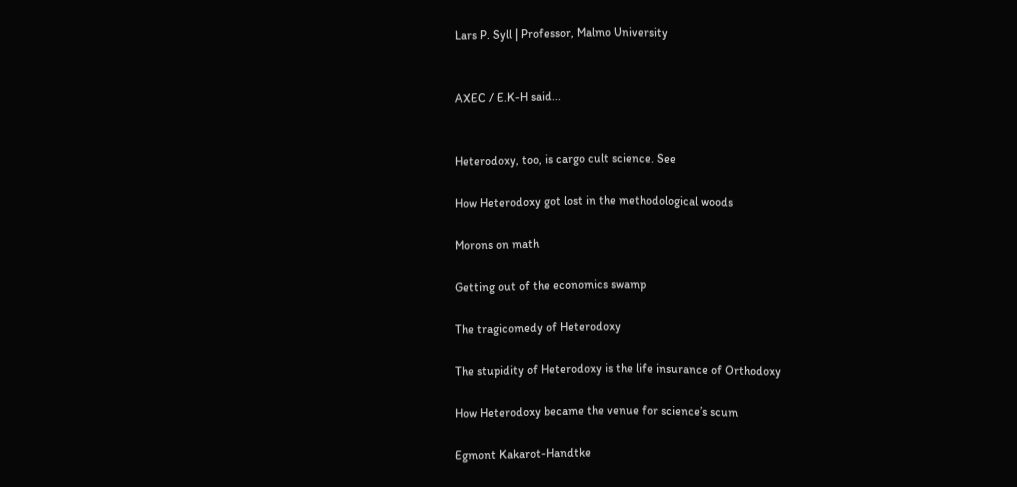Lars P. Syll | Professor, Malmo University


AXEC / E.K-H said...


Heterodoxy, too, is cargo cult science. See

How Heterodoxy got lost in the methodological woods

Morons on math

Getting out of the economics swamp

The tragicomedy of Heterodoxy

The stupidity of Heterodoxy is the life insurance of Orthodoxy

How Heterodoxy became the venue for science’s scum

Egmont Kakarot-Handtke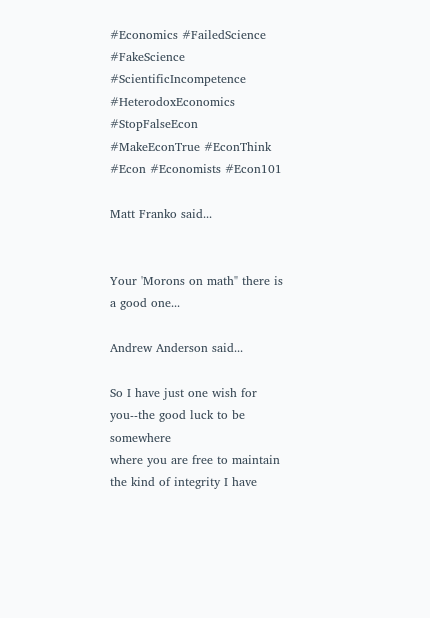#Economics #FailedScience #FakeScience #ScientificIncompetence #HeterodoxEconomics #StopFalseEcon #MakeEconTrue #EconThink #Econ #Economists #Econ101

Matt Franko said...


Your 'Morons on math" there is a good one...

Andrew Anderson said...

So I have just one wish for you--the good luck to be somewhere
where you are free to maintain the kind of integrity I have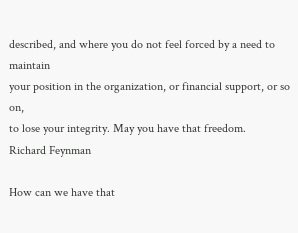described, and where you do not feel forced by a need to maintain
your position in the organization, or financial support, or so on,
to lose your integrity. May you have that freedom.
Richard Feynman

How can we have that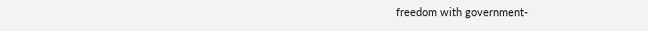freedom with government-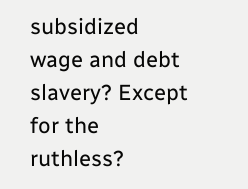subsidized wage and debt slavery? Except for the ruthless?